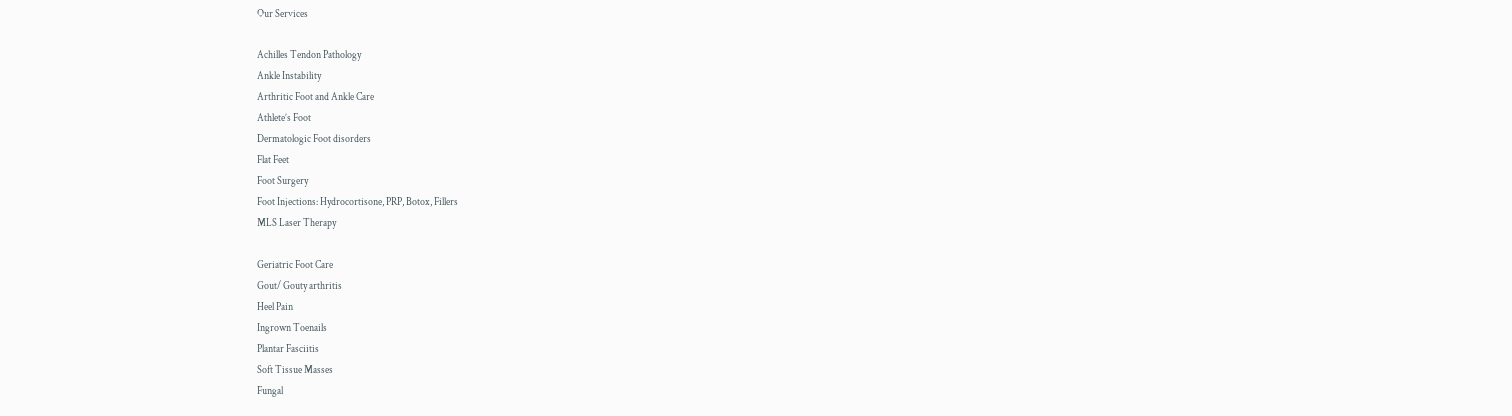Our Services

Achilles Tendon Pathology
Ankle Instability
Arthritic Foot and Ankle Care
Athlete’s Foot
Dermatologic Foot disorders
Flat Feet
Foot Surgery
Foot Injections: Hydrocortisone, PRP, Botox, Fillers
MLS Laser Therapy

Geriatric Foot Care
Gout/ Gouty arthritis
Heel Pain
Ingrown Toenails
Plantar Fasciitis
Soft Tissue Masses
Fungal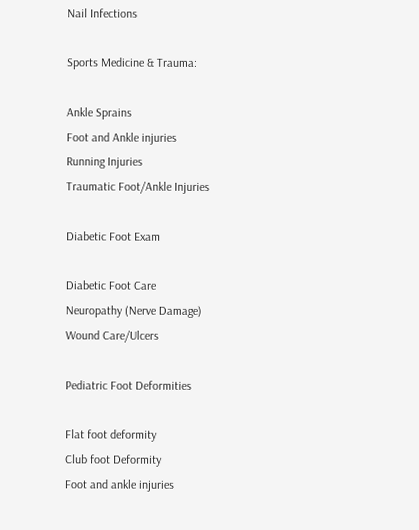Nail Infections

Sports Medicine & Trauma:

Ankle Sprains
Foot and Ankle injuries
Running Injuries
Traumatic Foot/Ankle Injuries

Diabetic Foot Exam

Diabetic Foot Care
Neuropathy (Nerve Damage)
Wound Care/Ulcers

Pediatric Foot Deformities

Flat foot deformity
Club foot Deformity
Foot and ankle injuries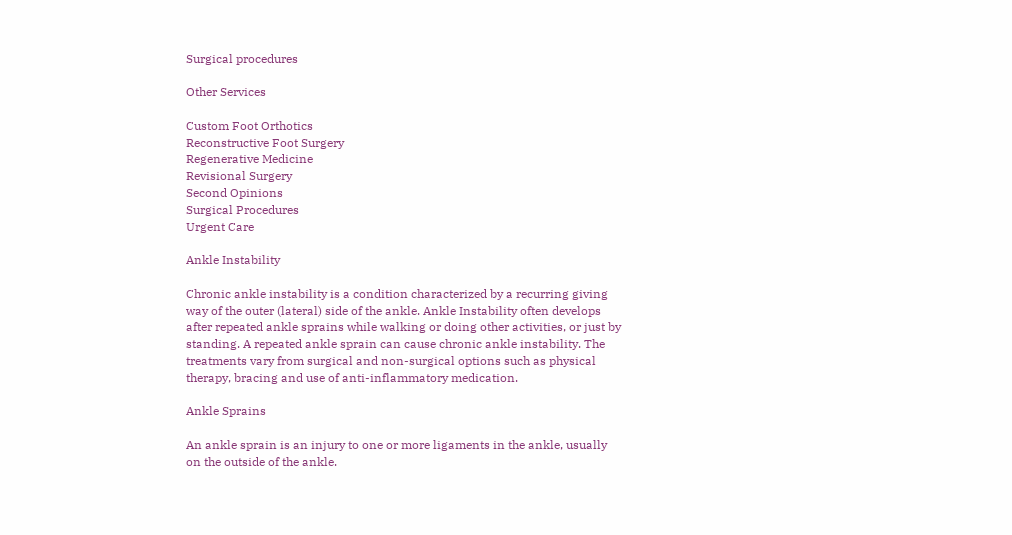Surgical procedures

Other Services

Custom Foot Orthotics
Reconstructive Foot Surgery
Regenerative Medicine
Revisional Surgery
Second Opinions
Surgical Procedures
Urgent Care

Ankle Instability

Chronic ankle instability is a condition characterized by a recurring giving way of the outer (lateral) side of the ankle. Ankle Instability often develops after repeated ankle sprains while walking or doing other activities, or just by standing. A repeated ankle sprain can cause chronic ankle instability. The treatments vary from surgical and non-surgical options such as physical therapy, bracing and use of anti-inflammatory medication.

Ankle Sprains

An ankle sprain is an injury to one or more ligaments in the ankle, usually on the outside of the ankle.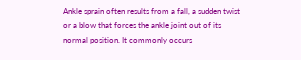Ankle sprain often results from a fall, a sudden twist or a blow that forces the ankle joint out of its normal position. It commonly occurs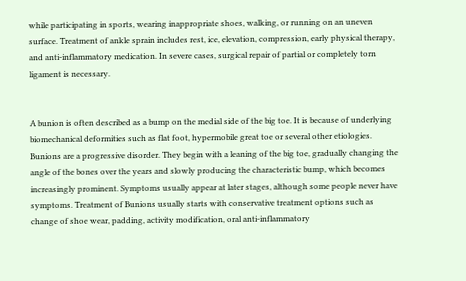while participating in sports, wearing inappropriate shoes, walking, or running on an uneven surface. Treatment of ankle sprain includes rest, ice, elevation, compression, early physical therapy, and anti-inflammatory medication. In severe cases, surgical repair of partial or completely torn ligament is necessary.


A bunion is often described as a bump on the medial side of the big toe. It is because of underlying biomechanical deformities such as flat foot, hypermobile great toe or several other etiologies. Bunions are a progressive disorder. They begin with a leaning of the big toe, gradually changing the angle of the bones over the years and slowly producing the characteristic bump, which becomes increasingly prominent. Symptoms usually appear at later stages, although some people never have symptoms. Treatment of Bunions usually starts with conservative treatment options such as change of shoe wear, padding, activity modification, oral anti-inflammatory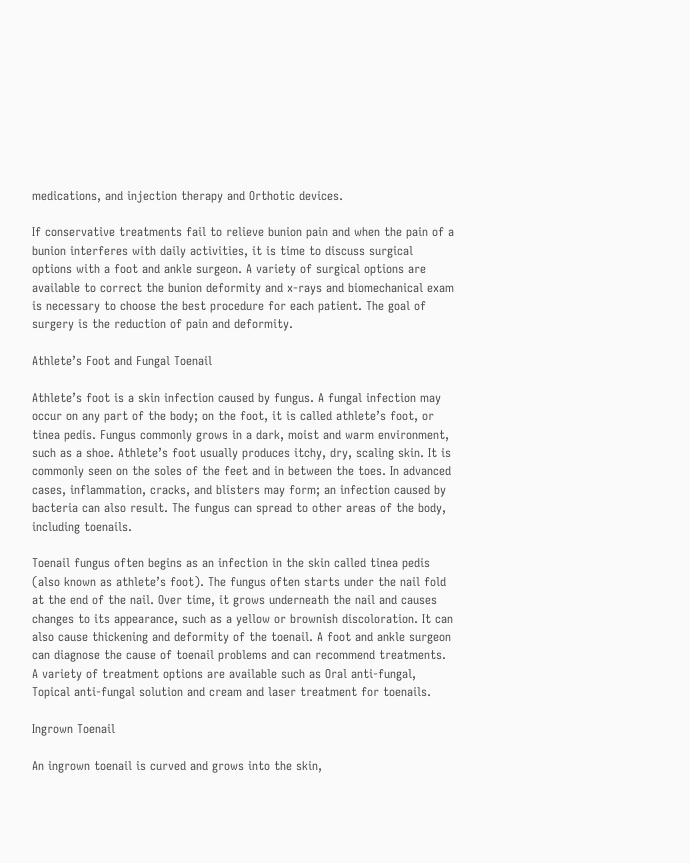medications, and injection therapy and Orthotic devices.

If conservative treatments fail to relieve bunion pain and when the pain of a bunion interferes with daily activities, it is time to discuss surgical options with a foot and ankle surgeon. A variety of surgical options are available to correct the bunion deformity and x-rays and biomechanical exam is necessary to choose the best procedure for each patient. The goal of surgery is the reduction of pain and deformity.

Athlete’s Foot and Fungal Toenail

Athlete’s foot is a skin infection caused by fungus. A fungal infection may occur on any part of the body; on the foot, it is called athlete’s foot, or tinea pedis. Fungus commonly grows in a dark, moist and warm environment, such as a shoe. Athlete’s foot usually produces itchy, dry, scaling skin. It is commonly seen on the soles of the feet and in between the toes. In advanced cases, inflammation, cracks, and blisters may form; an infection caused by bacteria can also result. The fungus can spread to other areas of the body, including toenails.

Toenail fungus often begins as an infection in the skin called tinea pedis (also known as athlete’s foot). The fungus often starts under the nail fold at the end of the nail. Over time, it grows underneath the nail and causes changes to its appearance, such as a yellow or brownish discoloration. It can also cause thickening and deformity of the toenail. A foot and ankle surgeon can diagnose the cause of toenail problems and can recommend treatments. A variety of treatment options are available such as Oral anti-fungal, Topical anti-fungal solution and cream and laser treatment for toenails.

Ingrown Toenail

An ingrown toenail is curved and grows into the skin,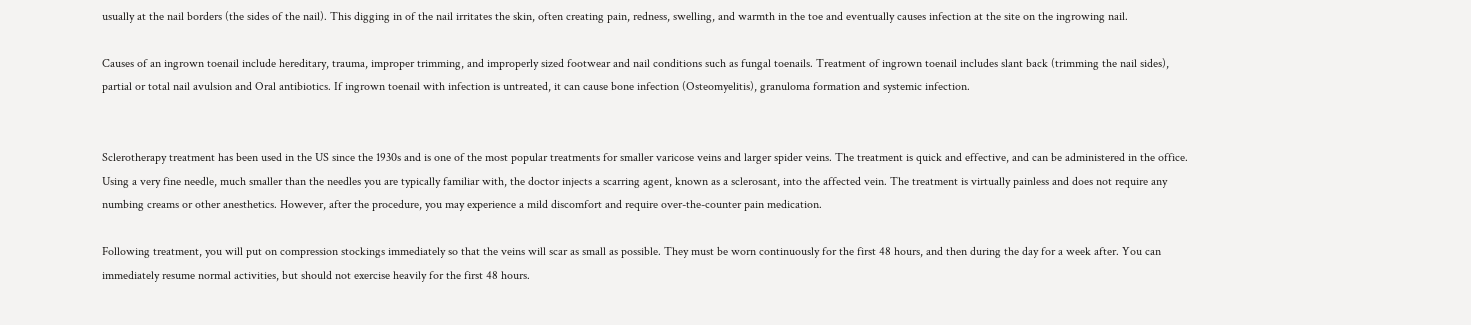usually at the nail borders (the sides of the nail). This digging in of the nail irritates the skin, often creating pain, redness, swelling, and warmth in the toe and eventually causes infection at the site on the ingrowing nail.

Causes of an ingrown toenail include hereditary, trauma, improper trimming, and improperly sized footwear and nail conditions such as fungal toenails. Treatment of ingrown toenail includes slant back (trimming the nail sides), partial or total nail avulsion and Oral antibiotics. If ingrown toenail with infection is untreated, it can cause bone infection (Osteomyelitis), granuloma formation and systemic infection.


Sclerotherapy treatment has been used in the US since the 1930s and is one of the most popular treatments for smaller varicose veins and larger spider veins. The treatment is quick and effective, and can be administered in the office. Using a very fine needle, much smaller than the needles you are typically familiar with, the doctor injects a scarring agent, known as a sclerosant, into the affected vein. The treatment is virtually painless and does not require any numbing creams or other anesthetics. However, after the procedure, you may experience a mild discomfort and require over-the-counter pain medication.

Following treatment, you will put on compression stockings immediately so that the veins will scar as small as possible. They must be worn continuously for the first 48 hours, and then during the day for a week after. You can immediately resume normal activities, but should not exercise heavily for the first 48 hours.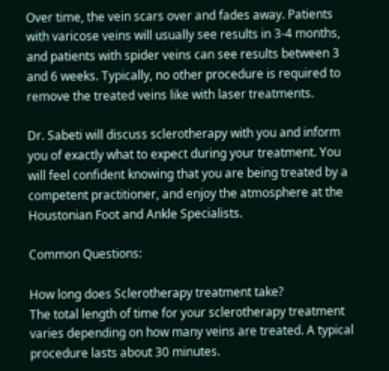Over time, the vein scars over and fades away. Patients with varicose veins will usually see results in 3-4 months, and patients with spider veins can see results between 3 and 6 weeks. Typically, no other procedure is required to remove the treated veins like with laser treatments.

Dr. Sabeti will discuss sclerotherapy with you and inform you of exactly what to expect during your treatment. You will feel confident knowing that you are being treated by a competent practitioner, and enjoy the atmosphere at the Houstonian Foot and Ankle Specialists.

Common Questions:

How long does Sclerotherapy treatment take?
The total length of time for your sclerotherapy treatment varies depending on how many veins are treated. A typical procedure lasts about 30 minutes.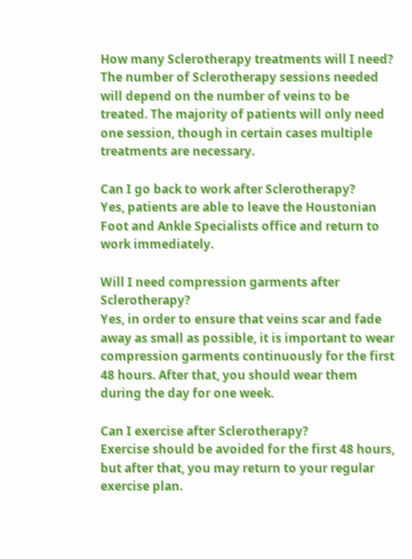How many Sclerotherapy treatments will I need?
The number of Sclerotherapy sessions needed will depend on the number of veins to be treated. The majority of patients will only need one session, though in certain cases multiple treatments are necessary.

Can I go back to work after Sclerotherapy?
Yes, patients are able to leave the Houstonian Foot and Ankle Specialists office and return to work immediately.

Will I need compression garments after Sclerotherapy?
Yes, in order to ensure that veins scar and fade away as small as possible, it is important to wear compression garments continuously for the first 48 hours. After that, you should wear them during the day for one week.

Can I exercise after Sclerotherapy?
Exercise should be avoided for the first 48 hours, but after that, you may return to your regular exercise plan.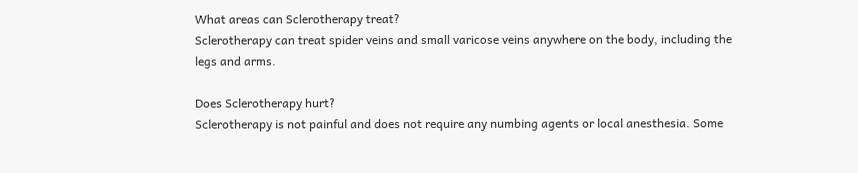What areas can Sclerotherapy treat?
Sclerotherapy can treat spider veins and small varicose veins anywhere on the body, including the legs and arms.

Does Sclerotherapy hurt?
Sclerotherapy is not painful and does not require any numbing agents or local anesthesia. Some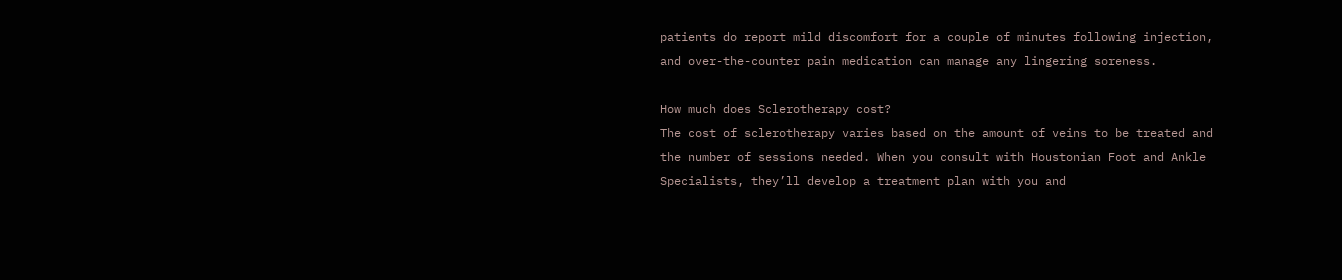patients do report mild discomfort for a couple of minutes following injection, and over-the-counter pain medication can manage any lingering soreness.

How much does Sclerotherapy cost?
The cost of sclerotherapy varies based on the amount of veins to be treated and the number of sessions needed. When you consult with Houstonian Foot and Ankle Specialists, they’ll develop a treatment plan with you and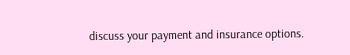discuss your payment and insurance options.